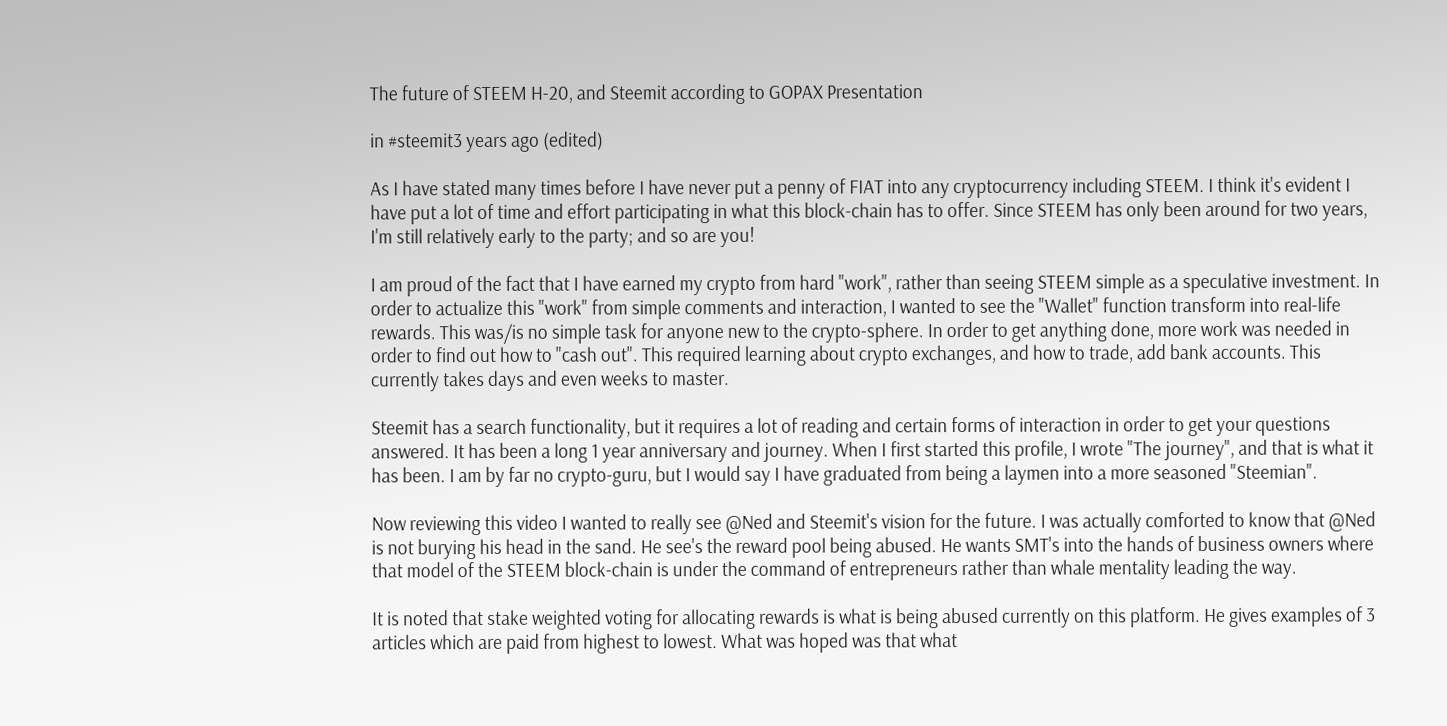The future of STEEM H-20, and Steemit according to GOPAX Presentation

in #steemit3 years ago (edited)

As I have stated many times before I have never put a penny of FIAT into any cryptocurrency including STEEM. I think it's evident I have put a lot of time and effort participating in what this block-chain has to offer. Since STEEM has only been around for two years, I'm still relatively early to the party; and so are you!

I am proud of the fact that I have earned my crypto from hard "work", rather than seeing STEEM simple as a speculative investment. In order to actualize this "work" from simple comments and interaction, I wanted to see the "Wallet" function transform into real-life rewards. This was/is no simple task for anyone new to the crypto-sphere. In order to get anything done, more work was needed in order to find out how to "cash out". This required learning about crypto exchanges, and how to trade, add bank accounts. This currently takes days and even weeks to master.

Steemit has a search functionality, but it requires a lot of reading and certain forms of interaction in order to get your questions answered. It has been a long 1 year anniversary and journey. When I first started this profile, I wrote "The journey", and that is what it has been. I am by far no crypto-guru, but I would say I have graduated from being a laymen into a more seasoned "Steemian".

Now reviewing this video I wanted to really see @Ned and Steemit's vision for the future. I was actually comforted to know that @Ned is not burying his head in the sand. He see's the reward pool being abused. He wants SMT's into the hands of business owners where that model of the STEEM block-chain is under the command of entrepreneurs rather than whale mentality leading the way.

It is noted that stake weighted voting for allocating rewards is what is being abused currently on this platform. He gives examples of 3 articles which are paid from highest to lowest. What was hoped was that what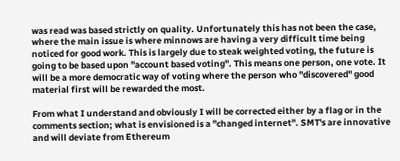was read was based strictly on quality. Unfortunately this has not been the case, where the main issue is where minnows are having a very difficult time being noticed for good work. This is largely due to steak weighted voting, the future is going to be based upon "account based voting". This means one person, one vote. It will be a more democratic way of voting where the person who "discovered" good material first will be rewarded the most.

From what I understand and obviously I will be corrected either by a flag or in the comments section; what is envisioned is a "changed internet". SMT's are innovative and will deviate from Ethereum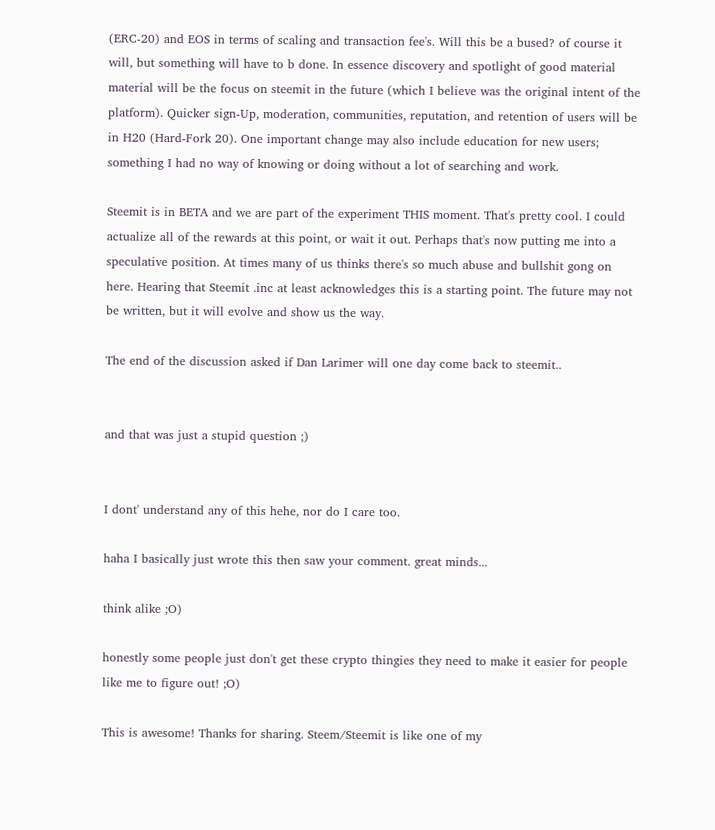(ERC-20) and EOS in terms of scaling and transaction fee's. Will this be a bused? of course it will, but something will have to b done. In essence discovery and spotlight of good material material will be the focus on steemit in the future (which I believe was the original intent of the platform). Quicker sign-Up, moderation, communities, reputation, and retention of users will be in H20 (Hard-Fork 20). One important change may also include education for new users; something I had no way of knowing or doing without a lot of searching and work.

Steemit is in BETA and we are part of the experiment THIS moment. That's pretty cool. I could actualize all of the rewards at this point, or wait it out. Perhaps that's now putting me into a speculative position. At times many of us thinks there's so much abuse and bullshit gong on here. Hearing that Steemit .inc at least acknowledges this is a starting point. The future may not be written, but it will evolve and show us the way.

The end of the discussion asked if Dan Larimer will one day come back to steemit..


and that was just a stupid question ;)


I dont' understand any of this hehe, nor do I care too.

haha I basically just wrote this then saw your comment. great minds...

think alike ;O)

honestly some people just don't get these crypto thingies they need to make it easier for people like me to figure out! ;O)

This is awesome! Thanks for sharing. Steem/Steemit is like one of my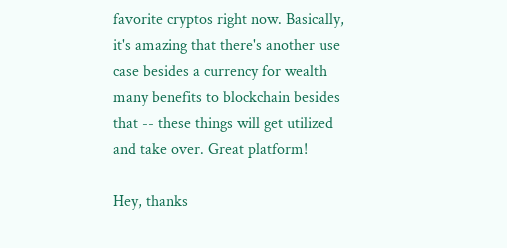favorite cryptos right now. Basically, it's amazing that there's another use case besides a currency for wealth many benefits to blockchain besides that -- these things will get utilized and take over. Great platform!

Hey, thanks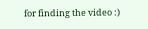for finding the video :)